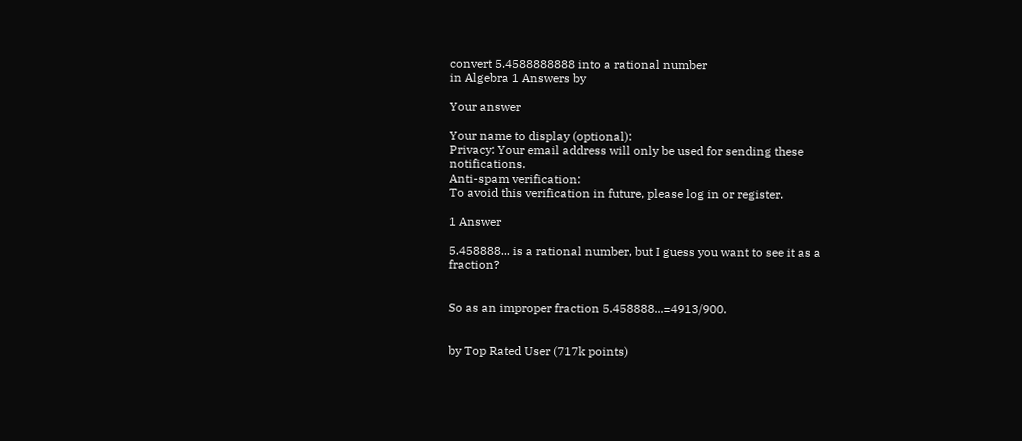convert 5.4588888888 into a rational number
in Algebra 1 Answers by

Your answer

Your name to display (optional):
Privacy: Your email address will only be used for sending these notifications.
Anti-spam verification:
To avoid this verification in future, please log in or register.

1 Answer

5.458888... is a rational number, but I guess you want to see it as a fraction?


So as an improper fraction 5.458888...=4913/900.


by Top Rated User (717k points)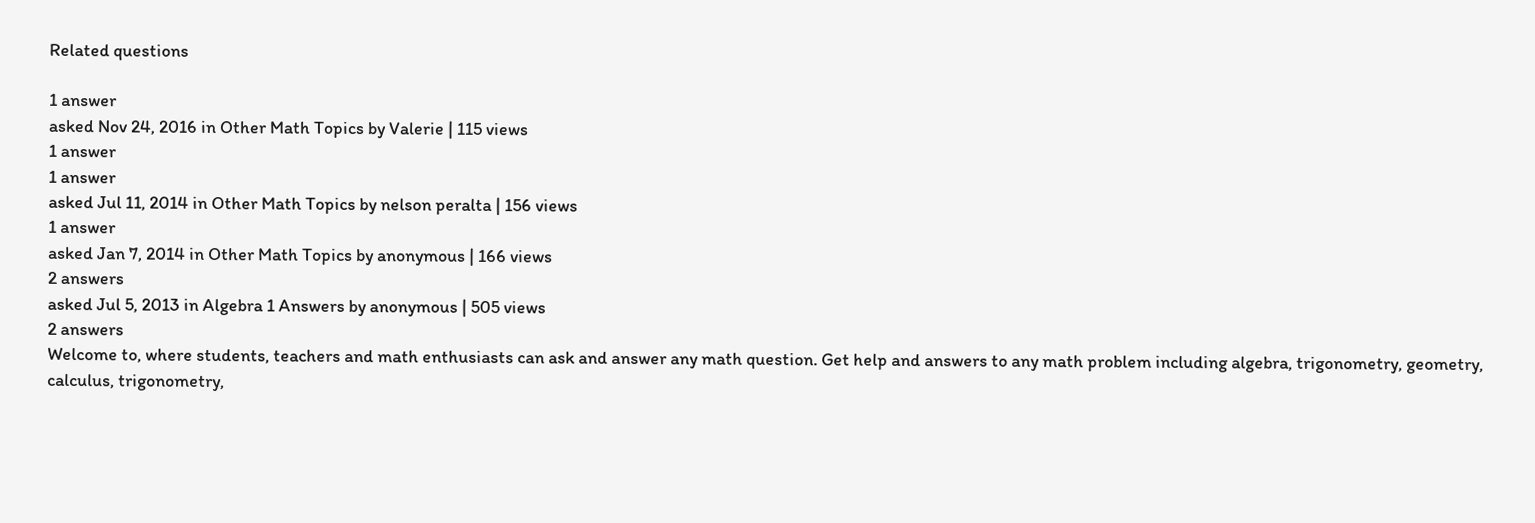Related questions

1 answer
asked Nov 24, 2016 in Other Math Topics by Valerie | 115 views
1 answer
1 answer
asked Jul 11, 2014 in Other Math Topics by nelson peralta | 156 views
1 answer
asked Jan 7, 2014 in Other Math Topics by anonymous | 166 views
2 answers
asked Jul 5, 2013 in Algebra 1 Answers by anonymous | 505 views
2 answers
Welcome to, where students, teachers and math enthusiasts can ask and answer any math question. Get help and answers to any math problem including algebra, trigonometry, geometry, calculus, trigonometry,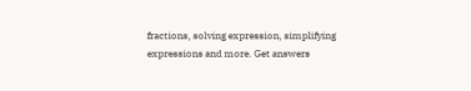fractions, solving expression, simplifying expressions and more. Get answers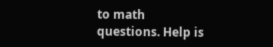to math questions. Help is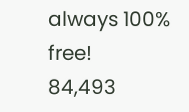always 100% free!
84,493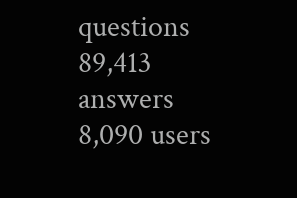questions
89,413 answers
8,090 users